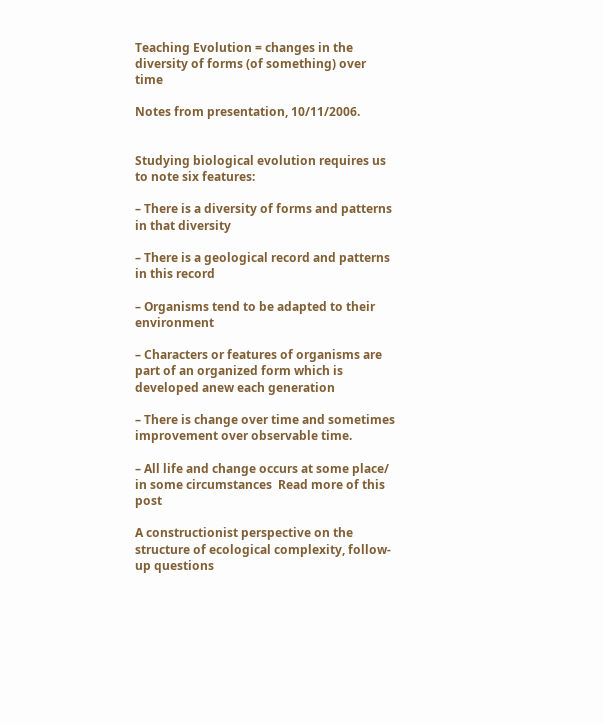Teaching Evolution = changes in the diversity of forms (of something) over time

Notes from presentation, 10/11/2006.


Studying biological evolution requires us to note six features:

– There is a diversity of forms and patterns in that diversity

– There is a geological record and patterns in this record

– Organisms tend to be adapted to their environment

– Characters or features of organisms are part of an organized form which is developed anew each generation

– There is change over time and sometimes improvement over observable time.

– All life and change occurs at some place/ in some circumstances  Read more of this post

A constructionist perspective on the structure of ecological complexity, follow-up questions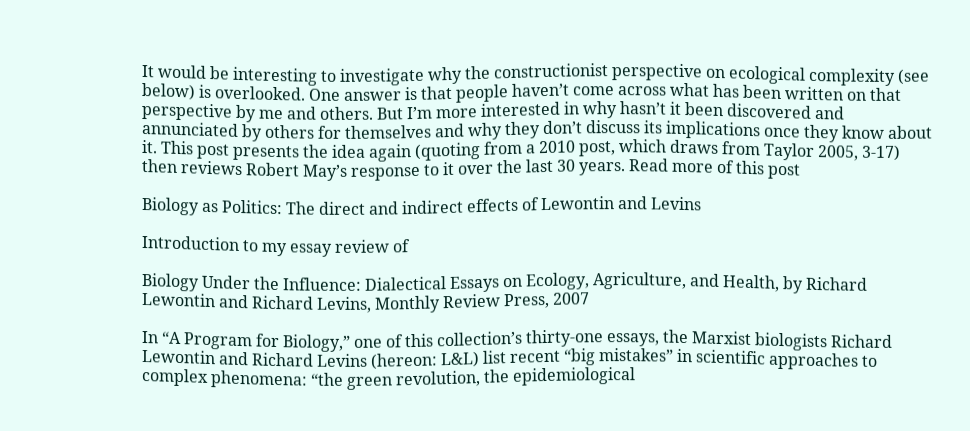It would be interesting to investigate why the constructionist perspective on ecological complexity (see below) is overlooked. One answer is that people haven’t come across what has been written on that perspective by me and others. But I’m more interested in why hasn’t it been discovered and annunciated by others for themselves and why they don’t discuss its implications once they know about it. This post presents the idea again (quoting from a 2010 post, which draws from Taylor 2005, 3-17) then reviews Robert May’s response to it over the last 30 years. Read more of this post

Biology as Politics: The direct and indirect effects of Lewontin and Levins

Introduction to my essay review of

Biology Under the Influence: Dialectical Essays on Ecology, Agriculture, and Health, by Richard Lewontin and Richard Levins, Monthly Review Press, 2007

In “A Program for Biology,” one of this collection’s thirty-one essays, the Marxist biologists Richard Lewontin and Richard Levins (hereon: L&L) list recent “big mistakes” in scientific approaches to complex phenomena: “the green revolution, the epidemiological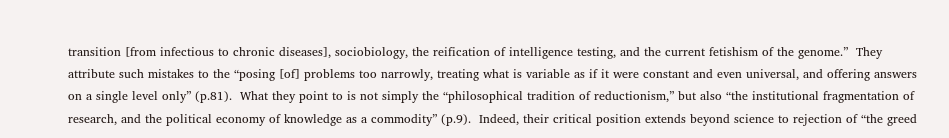transition [from infectious to chronic diseases], sociobiology, the reification of intelligence testing, and the current fetishism of the genome.”  They attribute such mistakes to the “posing [of] problems too narrowly, treating what is variable as if it were constant and even universal, and offering answers on a single level only” (p.81).  What they point to is not simply the “philosophical tradition of reductionism,” but also “the institutional fragmentation of research, and the political economy of knowledge as a commodity” (p.9).  Indeed, their critical position extends beyond science to rejection of “the greed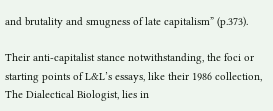and brutality and smugness of late capitalism” (p.373).

Their anti-capitalist stance notwithstanding, the foci or starting points of L&L’s essays, like their 1986 collection, The Dialectical Biologist, lies in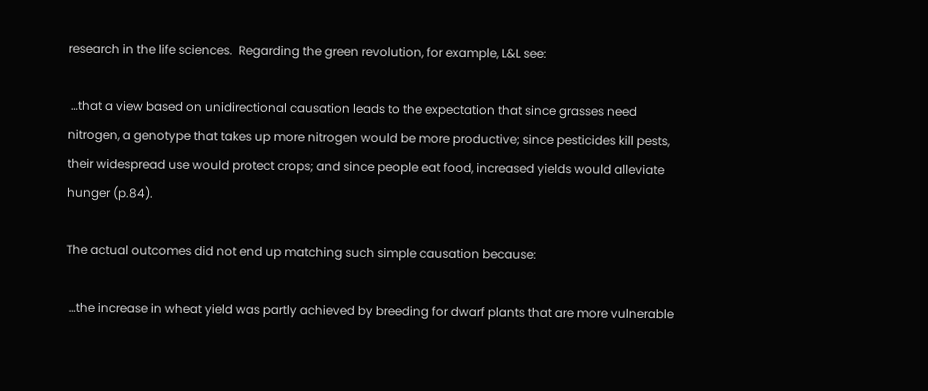research in the life sciences.  Regarding the green revolution, for example, L&L see:

 …that a view based on unidirectional causation leads to the expectation that since grasses need nitrogen, a genotype that takes up more nitrogen would be more productive; since pesticides kill pests, their widespread use would protect crops; and since people eat food, increased yields would alleviate hunger (p.84).

The actual outcomes did not end up matching such simple causation because:

 …the increase in wheat yield was partly achieved by breeding for dwarf plants that are more vulnerable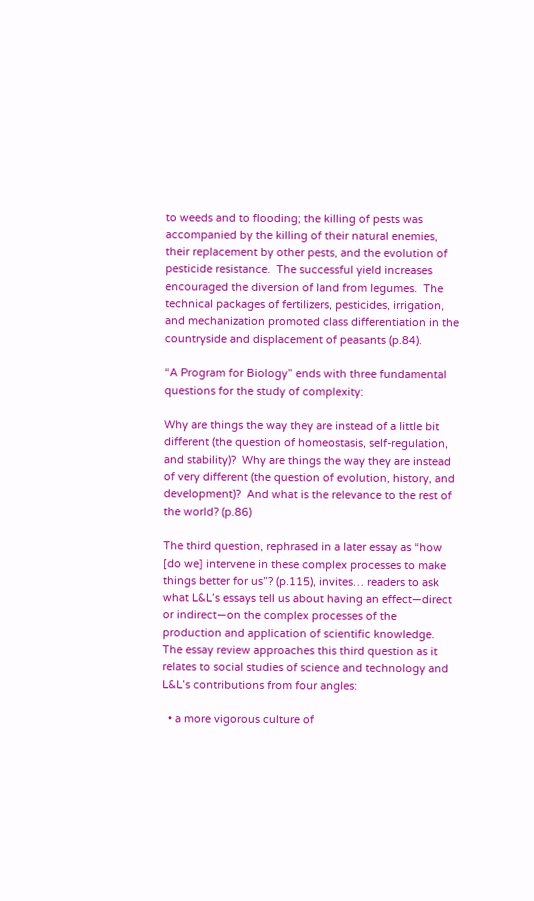to weeds and to flooding; the killing of pests was accompanied by the killing of their natural enemies, their replacement by other pests, and the evolution of pesticide resistance.  The successful yield increases encouraged the diversion of land from legumes.  The technical packages of fertilizers, pesticides, irrigation, and mechanization promoted class differentiation in the countryside and displacement of peasants (p.84).

“A Program for Biology” ends with three fundamental questions for the study of complexity:

Why are things the way they are instead of a little bit different (the question of homeostasis, self-regulation, and stability)?  Why are things the way they are instead of very different (the question of evolution, history, and development)?  And what is the relevance to the rest of the world? (p.86)

The third question, rephrased in a later essay as “how [do we] intervene in these complex processes to make things better for us”? (p.115), invites… readers to ask what L&L’s essays tell us about having an effect—direct or indirect—on the complex processes of the production and application of scientific knowledge.  The essay review approaches this third question as it relates to social studies of science and technology and L&L’s contributions from four angles:

  • a more vigorous culture of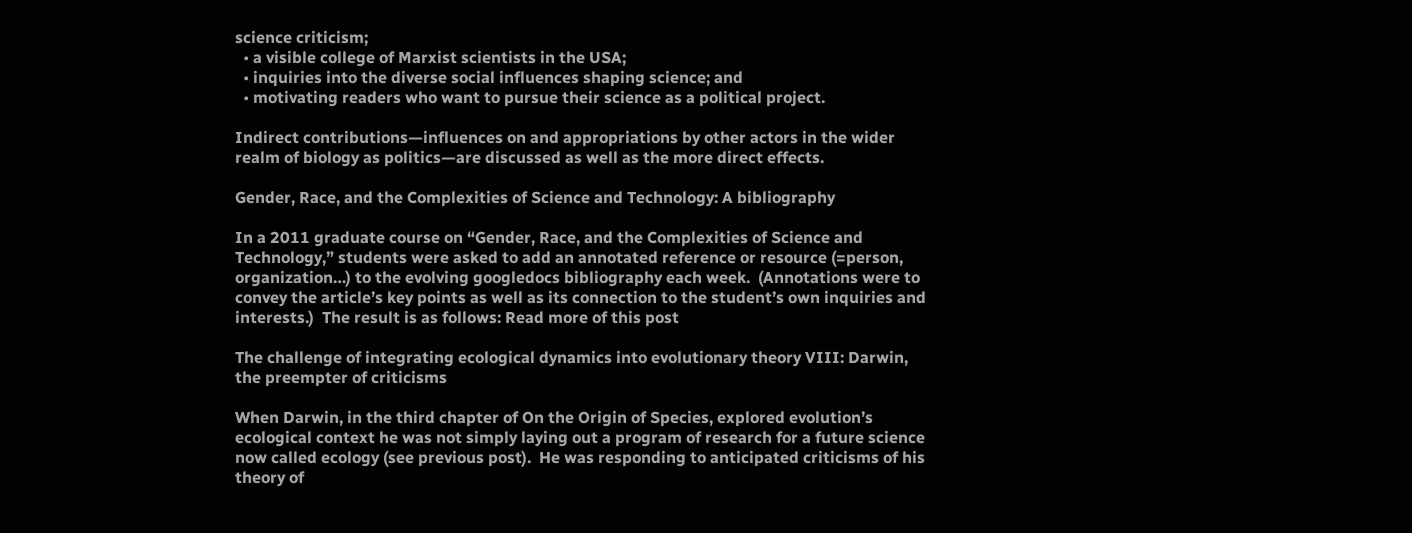science criticism;
  • a visible college of Marxist scientists in the USA;
  • inquiries into the diverse social influences shaping science; and
  • motivating readers who want to pursue their science as a political project.

Indirect contributions—influences on and appropriations by other actors in the wider realm of biology as politics—are discussed as well as the more direct effects.

Gender, Race, and the Complexities of Science and Technology: A bibliography

In a 2011 graduate course on “Gender, Race, and the Complexities of Science and Technology,” students were asked to add an annotated reference or resource (=person, organization…) to the evolving googledocs bibliography each week.  (Annotations were to convey the article’s key points as well as its connection to the student’s own inquiries and interests.)  The result is as follows: Read more of this post

The challenge of integrating ecological dynamics into evolutionary theory VIII: Darwin, the preempter of criticisms

When Darwin, in the third chapter of On the Origin of Species, explored evolution’s ecological context he was not simply laying out a program of research for a future science now called ecology (see previous post).  He was responding to anticipated criticisms of his theory of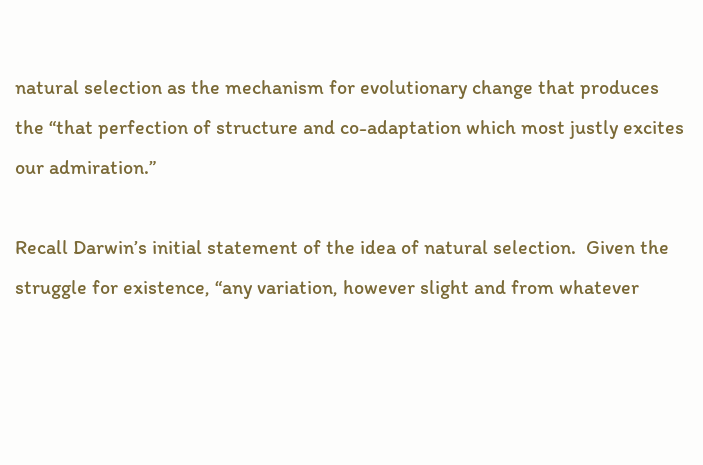natural selection as the mechanism for evolutionary change that produces the “that perfection of structure and co-adaptation which most justly excites our admiration.”

Recall Darwin’s initial statement of the idea of natural selection.  Given the struggle for existence, “any variation, however slight and from whatever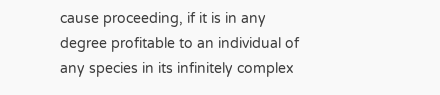cause proceeding, if it is in any degree profitable to an individual of any species in its infinitely complex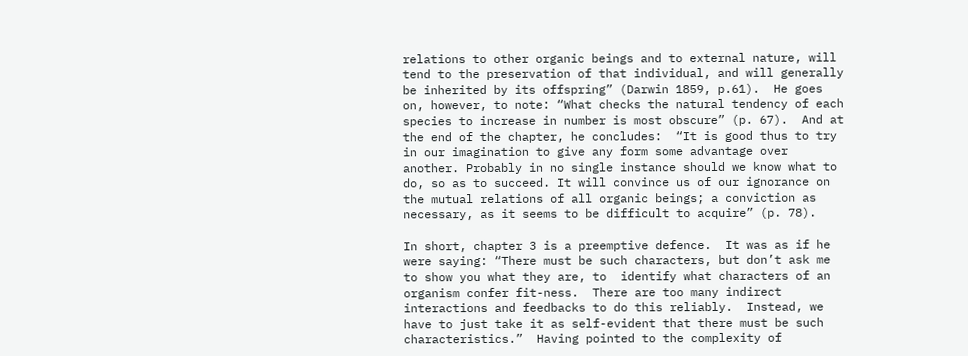relations to other organic beings and to external nature, will tend to the preservation of that individual, and will generally be inherited by its offspring” (Darwin 1859, p.61).  He goes on, however, to note: “What checks the natural tendency of each species to increase in number is most obscure” (p. 67).  And at the end of the chapter, he concludes:  “It is good thus to try in our imagination to give any form some advantage over another. Probably in no single instance should we know what to do, so as to succeed. It will convince us of our ignorance on the mutual relations of all organic beings; a conviction as necessary, as it seems to be difficult to acquire” (p. 78).

In short, chapter 3 is a preemptive defence.  It was as if he were saying: “There must be such characters, but don’t ask me to show you what they are, to  identify what characters of an organism confer fit-ness.  There are too many indirect interactions and feedbacks to do this reliably.  Instead, we have to just take it as self-evident that there must be such characteristics.”  Having pointed to the complexity of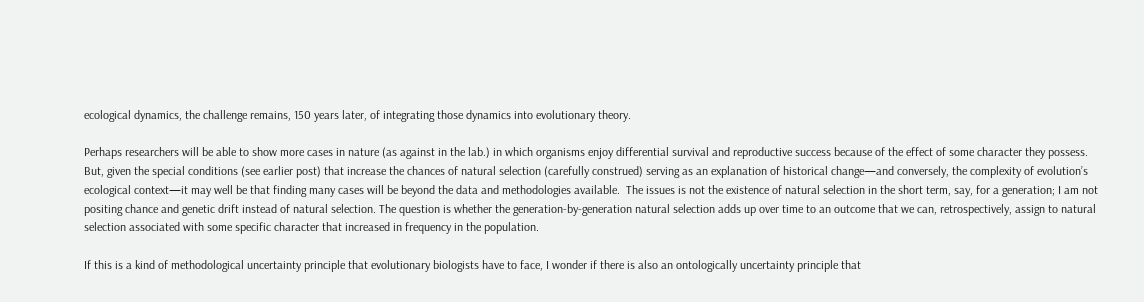ecological dynamics, the challenge remains, 150 years later, of integrating those dynamics into evolutionary theory.

Perhaps researchers will be able to show more cases in nature (as against in the lab.) in which organisms enjoy differential survival and reproductive success because of the effect of some character they possess.  But, given the special conditions (see earlier post) that increase the chances of natural selection (carefully construed) serving as an explanation of historical change—and conversely, the complexity of evolution’s ecological context—it may well be that finding many cases will be beyond the data and methodologies available.  The issues is not the existence of natural selection in the short term, say, for a generation; I am not positing chance and genetic drift instead of natural selection. The question is whether the generation-by-generation natural selection adds up over time to an outcome that we can, retrospectively, assign to natural selection associated with some specific character that increased in frequency in the population.

If this is a kind of methodological uncertainty principle that evolutionary biologists have to face, I wonder if there is also an ontologically uncertainty principle that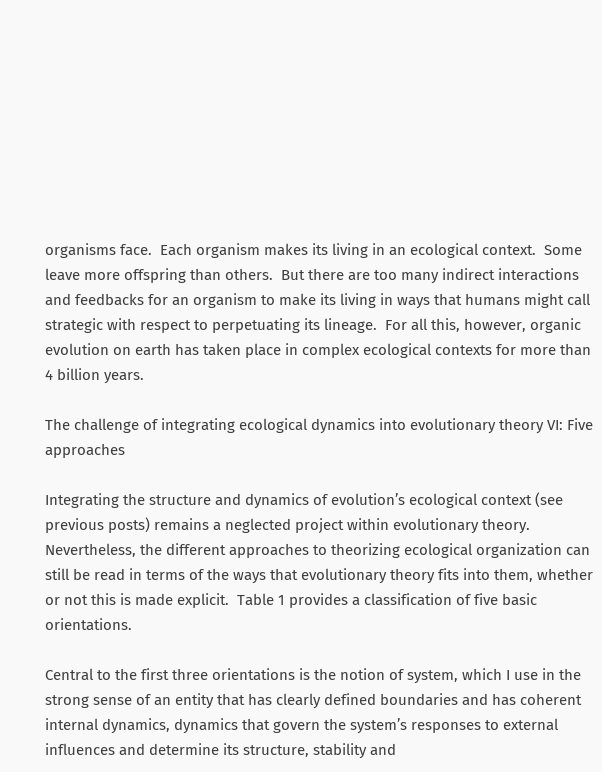organisms face.  Each organism makes its living in an ecological context.  Some leave more offspring than others.  But there are too many indirect interactions and feedbacks for an organism to make its living in ways that humans might call strategic with respect to perpetuating its lineage.  For all this, however, organic evolution on earth has taken place in complex ecological contexts for more than 4 billion years.

The challenge of integrating ecological dynamics into evolutionary theory VI: Five approaches

Integrating the structure and dynamics of evolution’s ecological context (see previous posts) remains a neglected project within evolutionary theory.  Nevertheless, the different approaches to theorizing ecological organization can still be read in terms of the ways that evolutionary theory fits into them, whether or not this is made explicit.  Table 1 provides a classification of five basic orientations.

Central to the first three orientations is the notion of system, which I use in the strong sense of an entity that has clearly defined boundaries and has coherent internal dynamics, dynamics that govern the system’s responses to external influences and determine its structure, stability and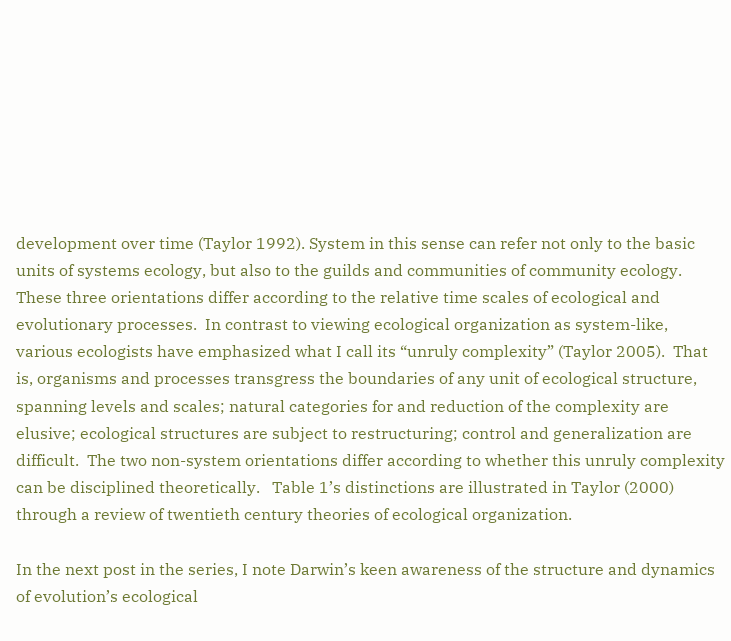development over time (Taylor 1992). System in this sense can refer not only to the basic units of systems ecology, but also to the guilds and communities of community ecology.  These three orientations differ according to the relative time scales of ecological and evolutionary processes.  In contrast to viewing ecological organization as system-like, various ecologists have emphasized what I call its “unruly complexity” (Taylor 2005).  That is, organisms and processes transgress the boundaries of any unit of ecological structure, spanning levels and scales; natural categories for and reduction of the complexity are elusive; ecological structures are subject to restructuring; control and generalization are difficult.  The two non-system orientations differ according to whether this unruly complexity can be disciplined theoretically.   Table 1’s distinctions are illustrated in Taylor (2000) through a review of twentieth century theories of ecological organization.

In the next post in the series, I note Darwin’s keen awareness of the structure and dynamics of evolution’s ecological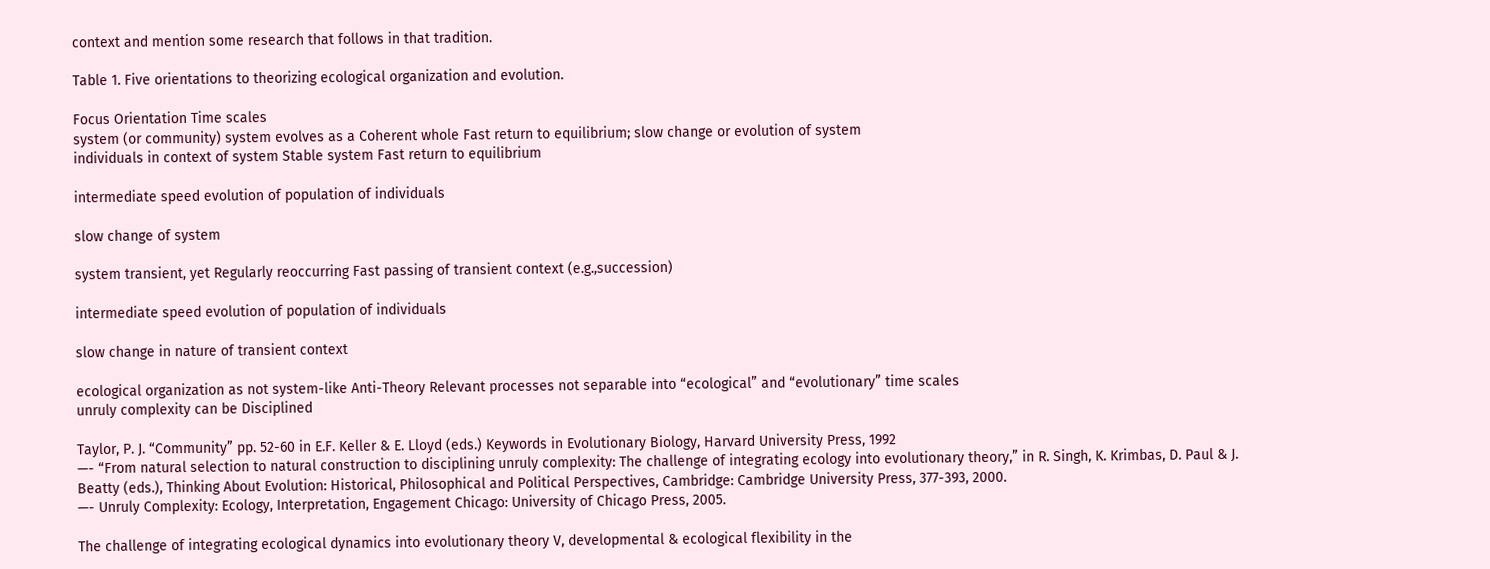context and mention some research that follows in that tradition.

Table 1. Five orientations to theorizing ecological organization and evolution.

Focus Orientation Time scales
system (or community) system evolves as a Coherent whole Fast return to equilibrium; slow change or evolution of system
individuals in context of system Stable system Fast return to equilibrium

intermediate speed evolution of population of individuals

slow change of system

system transient, yet Regularly reoccurring Fast passing of transient context (e.g.,succession)

intermediate speed evolution of population of individuals

slow change in nature of transient context

ecological organization as not system-like Anti-Theory Relevant processes not separable into “ecological” and “evolutionary” time scales
unruly complexity can be Disciplined

Taylor, P. J. “Community” pp. 52-60 in E.F. Keller & E. Lloyd (eds.) Keywords in Evolutionary Biology, Harvard University Press, 1992
—- “From natural selection to natural construction to disciplining unruly complexity: The challenge of integrating ecology into evolutionary theory,” in R. Singh, K. Krimbas, D. Paul & J. Beatty (eds.), Thinking About Evolution: Historical, Philosophical and Political Perspectives, Cambridge: Cambridge University Press, 377-393, 2000.
—- Unruly Complexity: Ecology, Interpretation, Engagement Chicago: University of Chicago Press, 2005.

The challenge of integrating ecological dynamics into evolutionary theory V, developmental & ecological flexibility in the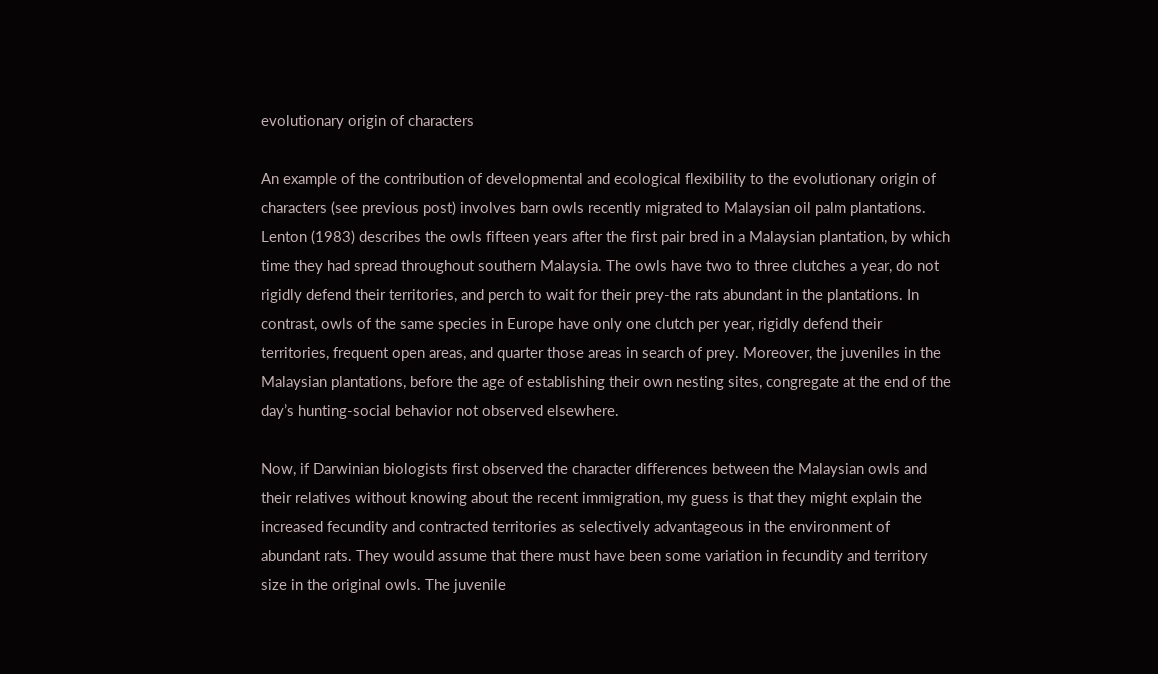evolutionary origin of characters

An example of the contribution of developmental and ecological flexibility to the evolutionary origin of characters (see previous post) involves barn owls recently migrated to Malaysian oil palm plantations. Lenton (1983) describes the owls fifteen years after the first pair bred in a Malaysian plantation, by which time they had spread throughout southern Malaysia. The owls have two to three clutches a year, do not rigidly defend their territories, and perch to wait for their prey-the rats abundant in the plantations. In contrast, owls of the same species in Europe have only one clutch per year, rigidly defend their territories, frequent open areas, and quarter those areas in search of prey. Moreover, the juveniles in the Malaysian plantations, before the age of establishing their own nesting sites, congregate at the end of the day’s hunting-social behavior not observed elsewhere.

Now, if Darwinian biologists first observed the character differences between the Malaysian owls and their relatives without knowing about the recent immigration, my guess is that they might explain the increased fecundity and contracted territories as selectively advantageous in the environment of abundant rats. They would assume that there must have been some variation in fecundity and territory size in the original owls. The juvenile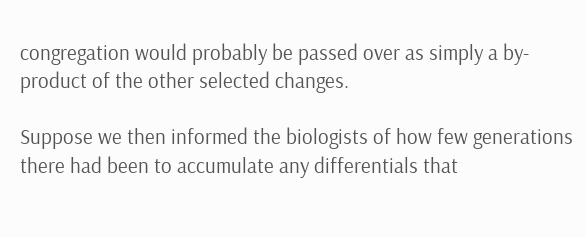congregation would probably be passed over as simply a by-product of the other selected changes.

Suppose we then informed the biologists of how few generations there had been to accumulate any differentials that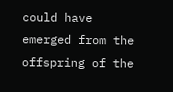could have emerged from the offspring of the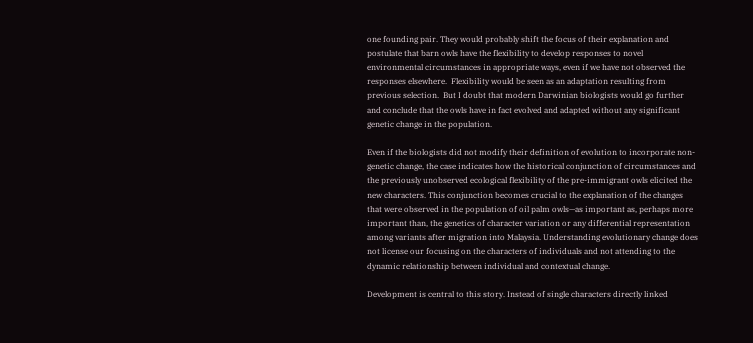one founding pair. They would probably shift the focus of their explanation and postulate that barn owls have the flexibility to develop responses to novel environmental circumstances in appropriate ways, even if we have not observed the responses elsewhere.  Flexibility would be seen as an adaptation resulting from previous selection.  But I doubt that modern Darwinian biologists would go further and conclude that the owls have in fact evolved and adapted without any significant genetic change in the population.

Even if the biologists did not modify their definition of evolution to incorporate non-genetic change, the case indicates how the historical conjunction of circumstances and the previously unobserved ecological flexibility of the pre-immigrant owls elicited the new characters. This conjunction becomes crucial to the explanation of the changes that were observed in the population of oil palm owls—as important as, perhaps more important than, the genetics of character variation or any differential representation among variants after migration into Malaysia. Understanding evolutionary change does not license our focusing on the characters of individuals and not attending to the dynamic relationship between individual and contextual change.

Development is central to this story. Instead of single characters directly linked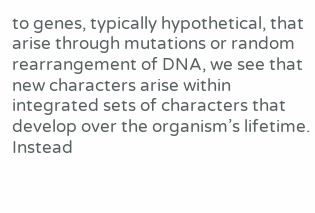to genes, typically hypothetical, that arise through mutations or random rearrangement of DNA, we see that new characters arise within integrated sets of characters that develop over the organism’s lifetime. Instead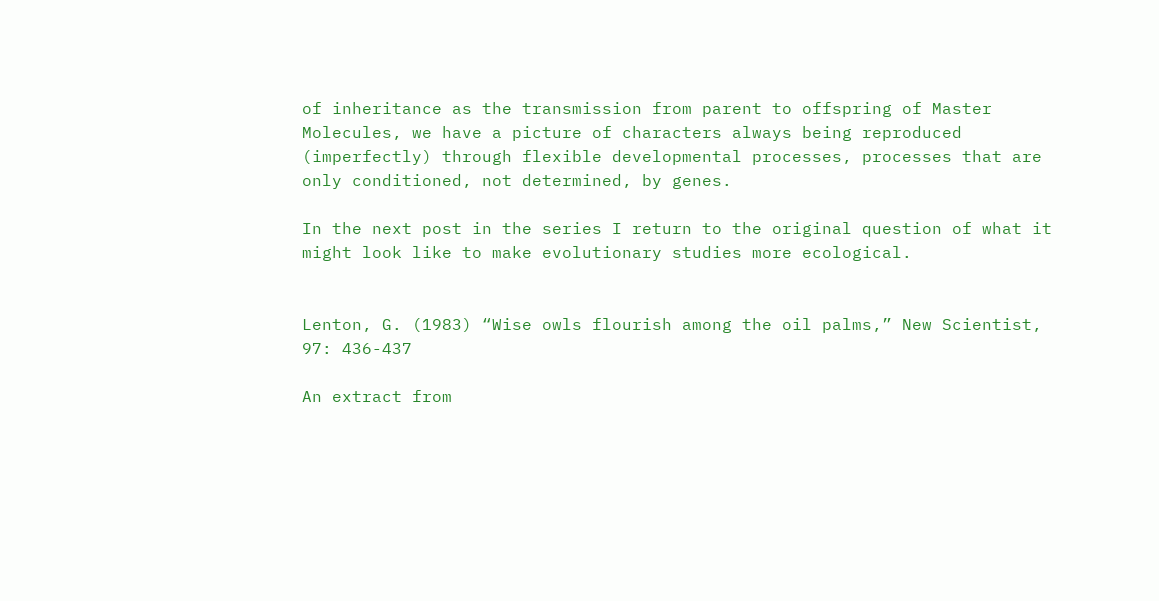of inheritance as the transmission from parent to offspring of Master Molecules, we have a picture of characters always being reproduced (imperfectly) through flexible developmental processes, processes that are only conditioned, not determined, by genes.

In the next post in the series I return to the original question of what it might look like to make evolutionary studies more ecological.


Lenton, G. (1983) “Wise owls flourish among the oil palms,” New Scientist, 97: 436-437

An extract from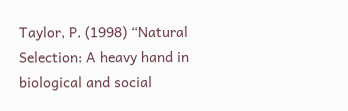Taylor, P. (1998) “Natural Selection: A heavy hand in biological and social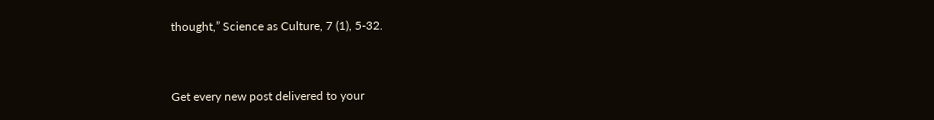thought,” Science as Culture, 7 (1), 5-32.


Get every new post delivered to your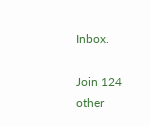Inbox.

Join 124 other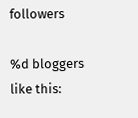followers

%d bloggers like this: